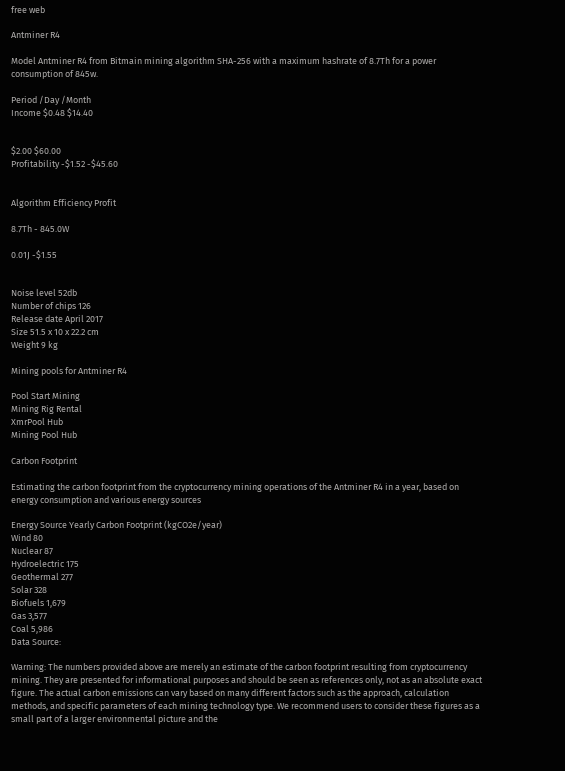free web

Antminer R4

Model Antminer R4 from Bitmain mining algorithm SHA-256 with a maximum hashrate of 8.7Th for a power consumption of 845w.

Period /Day /Month
Income $0.48 $14.40


$2.00 $60.00
Profitability -$1.52 -$45.60


Algorithm Efficiency Profit

8.7Th - 845.0W

0.01J -$1.55


Noise level 52db
Number of chips 126
Release date April 2017
Size 51.5 x 10 x 22.2 cm
Weight 9 kg

Mining pools for Antminer R4

Pool Start Mining
Mining Rig Rental
XmrPool Hub
Mining Pool Hub

Carbon Footprint

Estimating the carbon footprint from the cryptocurrency mining operations of the Antminer R4 in a year, based on energy consumption and various energy sources

Energy Source Yearly Carbon Footprint (kgCO2e/year)
Wind 80
Nuclear 87
Hydroelectric 175
Geothermal 277
Solar 328
Biofuels 1,679
Gas 3,577
Coal 5,986
Data Source:

Warning: The numbers provided above are merely an estimate of the carbon footprint resulting from cryptocurrency mining. They are presented for informational purposes and should be seen as references only, not as an absolute exact figure. The actual carbon emissions can vary based on many different factors such as the approach, calculation methods, and specific parameters of each mining technology type. We recommend users to consider these figures as a small part of a larger environmental picture and the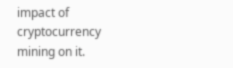impact of cryptocurrency mining on it.